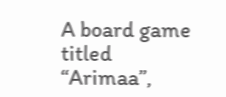A board game titled “Arimaa”,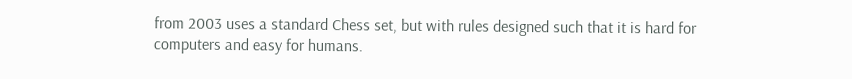from 2003 uses a standard Chess set, but with rules designed such that it is hard for computers and easy for humans.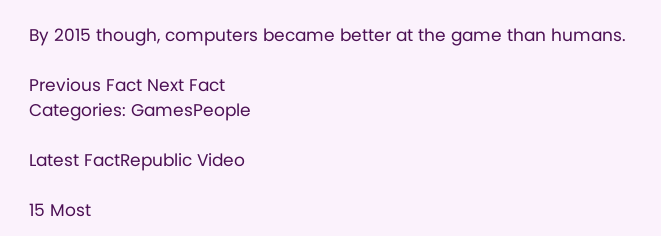By 2015 though, computers became better at the game than humans.

Previous Fact Next Fact
Categories: GamesPeople

Latest FactRepublic Video

15 Most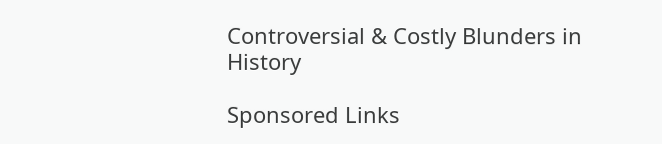Controversial & Costly Blunders in History

Sponsored Links